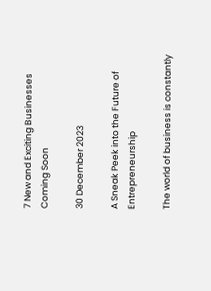7 New and Exciting Businesses Coming Soon

30 December 2023

A Sneak Peek into the Future of Entrepreneurship

The world of business is constantly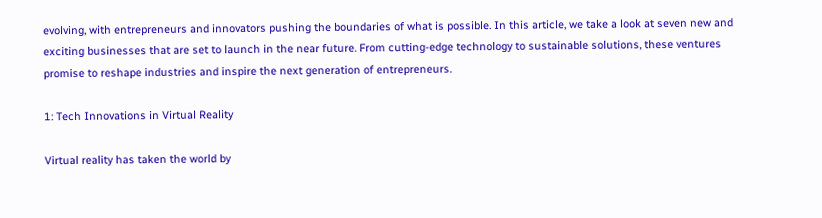evolving, with entrepreneurs and innovators pushing the boundaries of what is possible. In this article, we take a look at seven new and exciting businesses that are set to launch in the near future. From cutting-edge technology to sustainable solutions, these ventures promise to reshape industries and inspire the next generation of entrepreneurs.

1: Tech Innovations in Virtual Reality

Virtual reality has taken the world by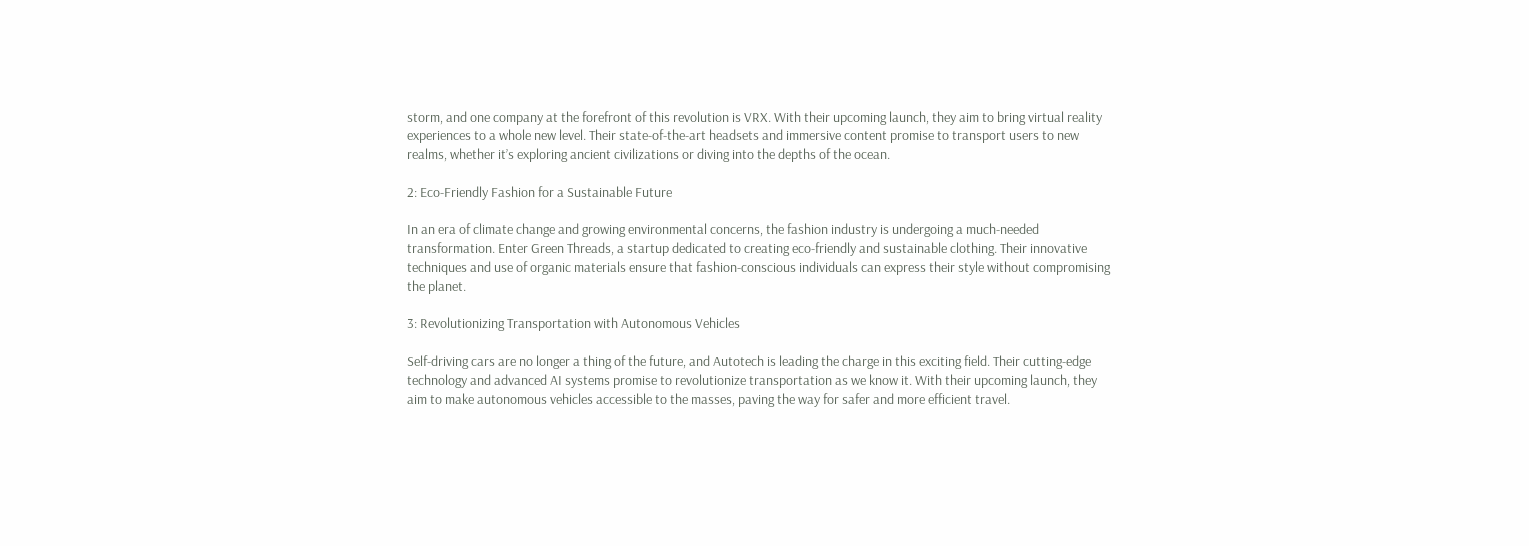storm, and one company at the forefront of this revolution is VRX. With their upcoming launch, they aim to bring virtual reality experiences to a whole new level. Their state-of-the-art headsets and immersive content promise to transport users to new realms, whether it’s exploring ancient civilizations or diving into the depths of the ocean.

2: Eco-Friendly Fashion for a Sustainable Future

In an era of climate change and growing environmental concerns, the fashion industry is undergoing a much-needed transformation. Enter Green Threads, a startup dedicated to creating eco-friendly and sustainable clothing. Their innovative techniques and use of organic materials ensure that fashion-conscious individuals can express their style without compromising the planet.

3: Revolutionizing Transportation with Autonomous Vehicles

Self-driving cars are no longer a thing of the future, and Autotech is leading the charge in this exciting field. Their cutting-edge technology and advanced AI systems promise to revolutionize transportation as we know it. With their upcoming launch, they aim to make autonomous vehicles accessible to the masses, paving the way for safer and more efficient travel.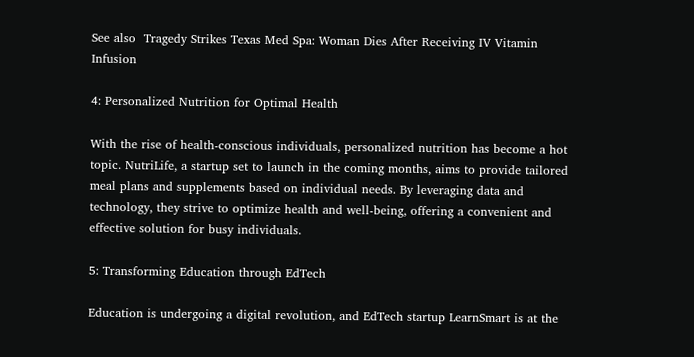See also  Tragedy Strikes Texas Med Spa: Woman Dies After Receiving IV Vitamin Infusion

4: Personalized Nutrition for Optimal Health

With the rise of health-conscious individuals, personalized nutrition has become a hot topic. NutriLife, a startup set to launch in the coming months, aims to provide tailored meal plans and supplements based on individual needs. By leveraging data and technology, they strive to optimize health and well-being, offering a convenient and effective solution for busy individuals.

5: Transforming Education through EdTech

Education is undergoing a digital revolution, and EdTech startup LearnSmart is at the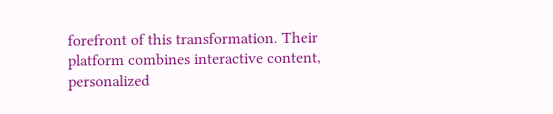forefront of this transformation. Their platform combines interactive content, personalized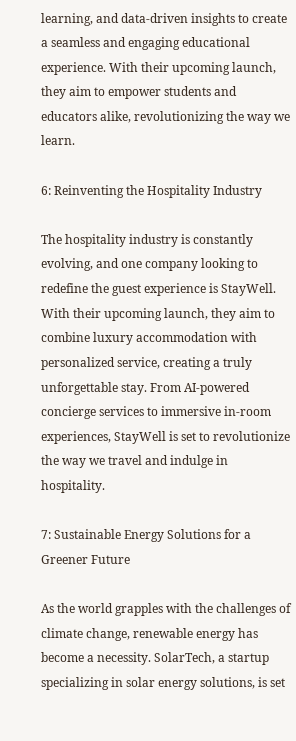learning, and data-driven insights to create a seamless and engaging educational experience. With their upcoming launch, they aim to empower students and educators alike, revolutionizing the way we learn.

6: Reinventing the Hospitality Industry

The hospitality industry is constantly evolving, and one company looking to redefine the guest experience is StayWell. With their upcoming launch, they aim to combine luxury accommodation with personalized service, creating a truly unforgettable stay. From AI-powered concierge services to immersive in-room experiences, StayWell is set to revolutionize the way we travel and indulge in hospitality.

7: Sustainable Energy Solutions for a Greener Future

As the world grapples with the challenges of climate change, renewable energy has become a necessity. SolarTech, a startup specializing in solar energy solutions, is set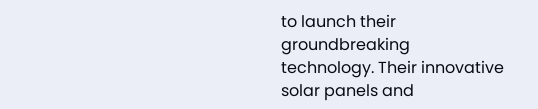to launch their groundbreaking technology. Their innovative solar panels and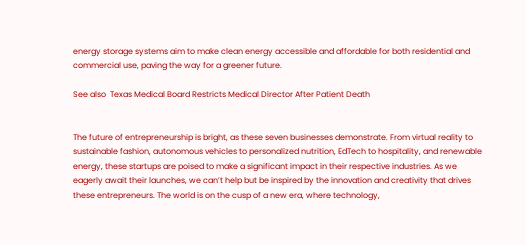energy storage systems aim to make clean energy accessible and affordable for both residential and commercial use, paving the way for a greener future.

See also  Texas Medical Board Restricts Medical Director After Patient Death


The future of entrepreneurship is bright, as these seven businesses demonstrate. From virtual reality to sustainable fashion, autonomous vehicles to personalized nutrition, EdTech to hospitality, and renewable energy, these startups are poised to make a significant impact in their respective industries. As we eagerly await their launches, we can’t help but be inspired by the innovation and creativity that drives these entrepreneurs. The world is on the cusp of a new era, where technology,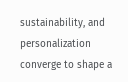sustainability, and personalization converge to shape a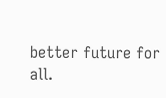better future for all.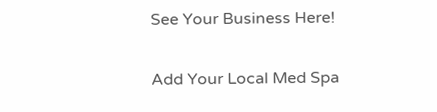See Your Business Here!

Add Your Local Med Spa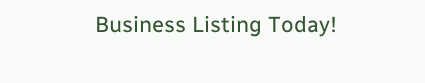Business Listing Today!